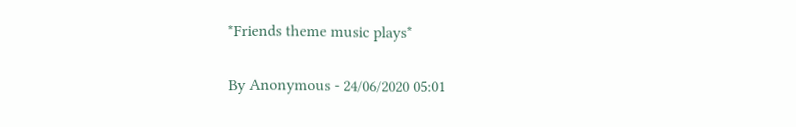*Friends theme music plays*

By Anonymous - 24/06/2020 05:01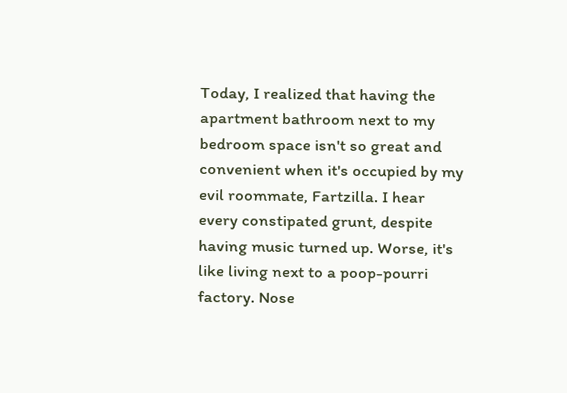Today, I realized that having the apartment bathroom next to my bedroom space isn't so great and convenient when it's occupied by my evil roommate, Fartzilla. I hear every constipated grunt, despite having music turned up. Worse, it's like living next to a poop-pourri factory. Nose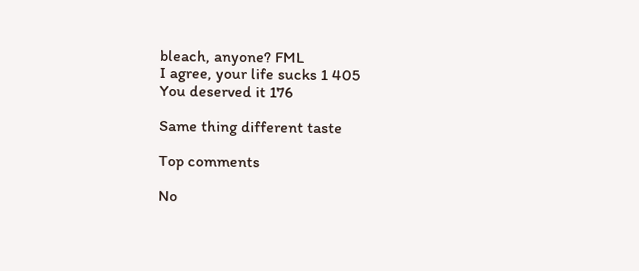bleach, anyone? FML
I agree, your life sucks 1 405
You deserved it 176

Same thing different taste

Top comments

No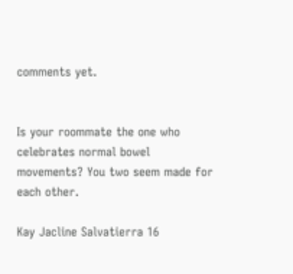comments yet.


Is your roommate the one who celebrates normal bowel movements? You two seem made for each other.

Kay Jacline Salvatierra 16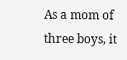As a mom of three boys, it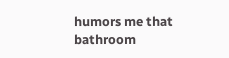humors me that bathroom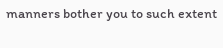manners bother you to such extent